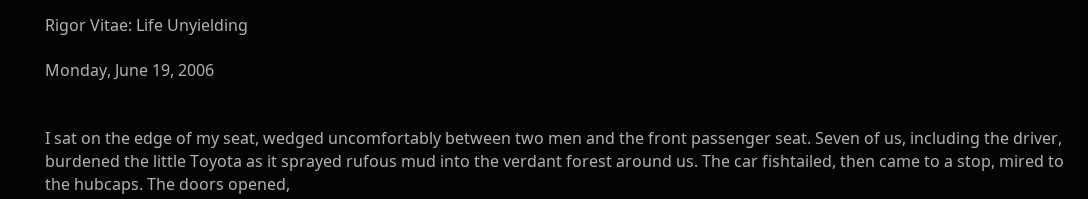Rigor Vitae: Life Unyielding

Monday, June 19, 2006


I sat on the edge of my seat, wedged uncomfortably between two men and the front passenger seat. Seven of us, including the driver, burdened the little Toyota as it sprayed rufous mud into the verdant forest around us. The car fishtailed, then came to a stop, mired to the hubcaps. The doors opened,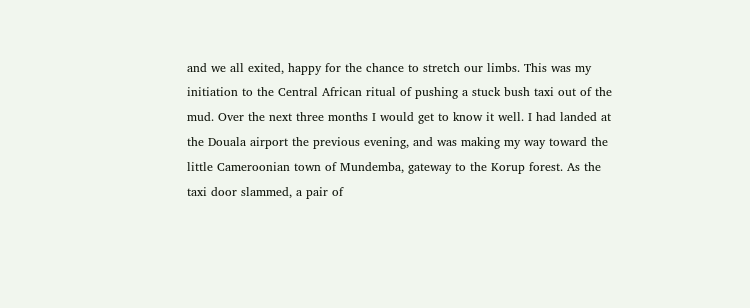and we all exited, happy for the chance to stretch our limbs. This was my initiation to the Central African ritual of pushing a stuck bush taxi out of the mud. Over the next three months I would get to know it well. I had landed at the Douala airport the previous evening, and was making my way toward the little Cameroonian town of Mundemba, gateway to the Korup forest. As the taxi door slammed, a pair of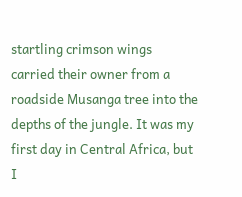startling crimson wings carried their owner from a roadside Musanga tree into the depths of the jungle. It was my first day in Central Africa, but I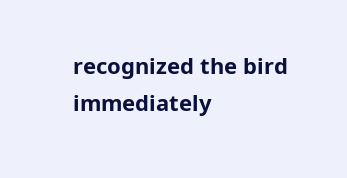recognized the bird immediately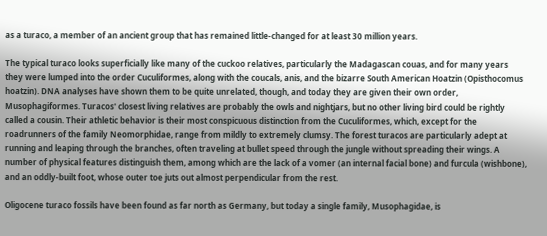as a turaco, a member of an ancient group that has remained little-changed for at least 30 million years.

The typical turaco looks superficially like many of the cuckoo relatives, particularly the Madagascan couas, and for many years they were lumped into the order Cuculiformes, along with the coucals, anis, and the bizarre South American Hoatzin (Opisthocomus hoatzin). DNA analyses have shown them to be quite unrelated, though, and today they are given their own order, Musophagiformes. Turacos' closest living relatives are probably the owls and nightjars, but no other living bird could be rightly called a cousin. Their athletic behavior is their most conspicuous distinction from the Cuculiformes, which, except for the roadrunners of the family Neomorphidae, range from mildly to extremely clumsy. The forest turacos are particularly adept at running and leaping through the branches, often traveling at bullet speed through the jungle without spreading their wings. A number of physical features distinguish them, among which are the lack of a vomer (an internal facial bone) and furcula (wishbone), and an oddly-built foot, whose outer toe juts out almost perpendicular from the rest.

Oligocene turaco fossils have been found as far north as Germany, but today a single family, Musophagidae, is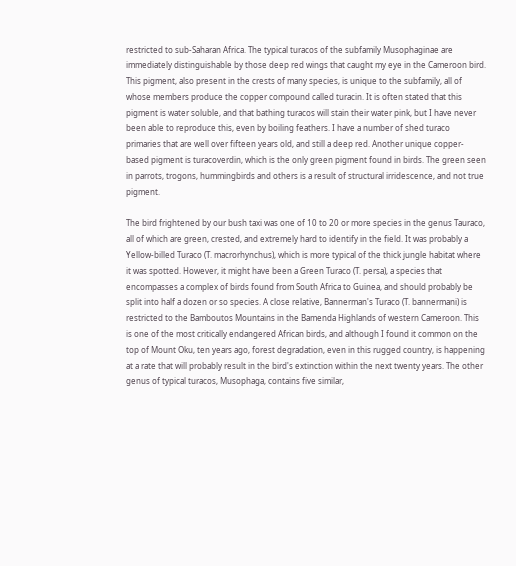restricted to sub-Saharan Africa. The typical turacos of the subfamily Musophaginae are immediately distinguishable by those deep red wings that caught my eye in the Cameroon bird. This pigment, also present in the crests of many species, is unique to the subfamily, all of whose members produce the copper compound called turacin. It is often stated that this pigment is water soluble, and that bathing turacos will stain their water pink, but I have never been able to reproduce this, even by boiling feathers. I have a number of shed turaco primaries that are well over fifteen years old, and still a deep red. Another unique copper-based pigment is turacoverdin, which is the only green pigment found in birds. The green seen in parrots, trogons, hummingbirds and others is a result of structural irridescence, and not true pigment.

The bird frightened by our bush taxi was one of 10 to 20 or more species in the genus Tauraco, all of which are green, crested, and extremely hard to identify in the field. It was probably a Yellow-billed Turaco (T. macrorhynchus), which is more typical of the thick jungle habitat where it was spotted. However, it might have been a Green Turaco (T. persa), a species that encompasses a complex of birds found from South Africa to Guinea, and should probably be split into half a dozen or so species. A close relative, Bannerman's Turaco (T. bannermani) is restricted to the Bamboutos Mountains in the Bamenda Highlands of western Cameroon. This is one of the most critically endangered African birds, and although I found it common on the top of Mount Oku, ten years ago, forest degradation, even in this rugged country, is happening at a rate that will probably result in the bird's extinction within the next twenty years. The other genus of typical turacos, Musophaga, contains five similar,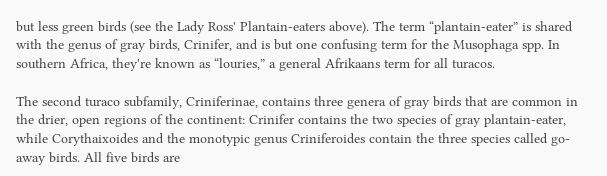but less green birds (see the Lady Ross' Plantain-eaters above). The term “plantain-eater” is shared with the genus of gray birds, Crinifer, and is but one confusing term for the Musophaga spp. In southern Africa, they're known as “louries,” a general Afrikaans term for all turacos.

The second turaco subfamily, Criniferinae, contains three genera of gray birds that are common in the drier, open regions of the continent: Crinifer contains the two species of gray plantain-eater, while Corythaixoides and the monotypic genus Criniferoides contain the three species called go-away birds. All five birds are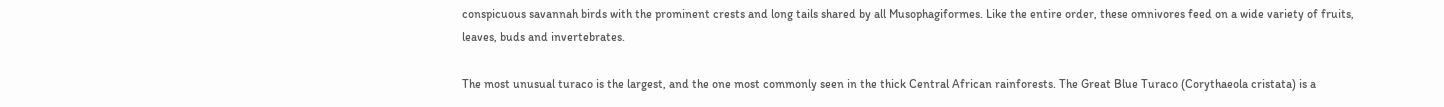conspicuous savannah birds with the prominent crests and long tails shared by all Musophagiformes. Like the entire order, these omnivores feed on a wide variety of fruits, leaves, buds and invertebrates.

The most unusual turaco is the largest, and the one most commonly seen in the thick Central African rainforests. The Great Blue Turaco (Corythaeola cristata) is a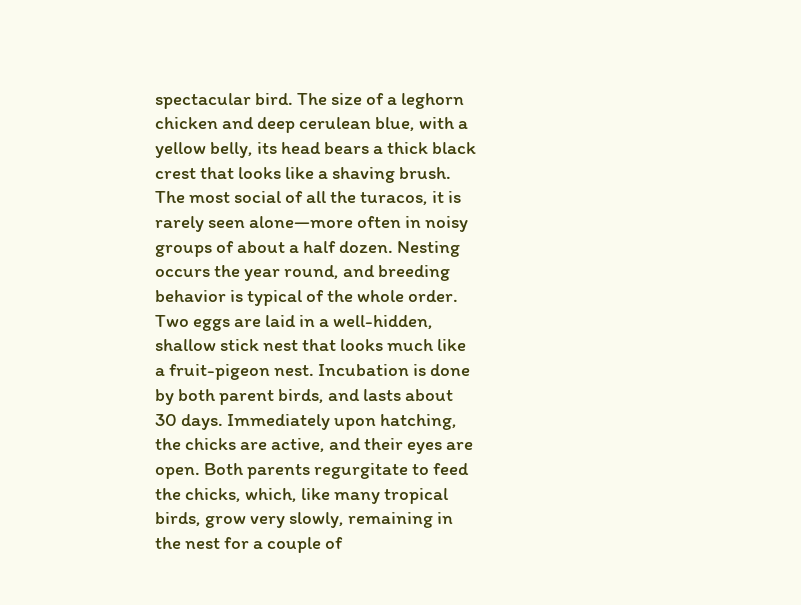spectacular bird. The size of a leghorn chicken and deep cerulean blue, with a yellow belly, its head bears a thick black crest that looks like a shaving brush. The most social of all the turacos, it is rarely seen alone—more often in noisy groups of about a half dozen. Nesting occurs the year round, and breeding behavior is typical of the whole order. Two eggs are laid in a well-hidden, shallow stick nest that looks much like a fruit-pigeon nest. Incubation is done by both parent birds, and lasts about 30 days. Immediately upon hatching, the chicks are active, and their eyes are open. Both parents regurgitate to feed the chicks, which, like many tropical birds, grow very slowly, remaining in the nest for a couple of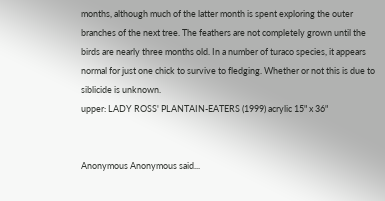months, although much of the latter month is spent exploring the outer branches of the next tree. The feathers are not completely grown until the birds are nearly three months old. In a number of turaco species, it appears normal for just one chick to survive to fledging. Whether or not this is due to siblicide is unknown.
upper: LADY ROSS' PLANTAIN-EATERS (1999) acrylic 15" x 36"


Anonymous Anonymous said...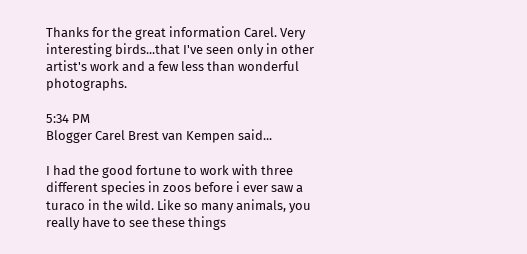Thanks for the great information Carel. Very interesting birds...that I've seen only in other artist's work and a few less than wonderful photographs.

5:34 PM
Blogger Carel Brest van Kempen said...

I had the good fortune to work with three different species in zoos before i ever saw a turaco in the wild. Like so many animals, you really have to see these things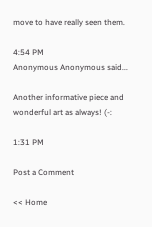move to have really seen them.

4:54 PM
Anonymous Anonymous said...

Another informative piece and wonderful art as always! (-:

1:31 PM

Post a Comment

<< Home